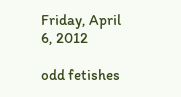Friday, April 6, 2012

odd fetishes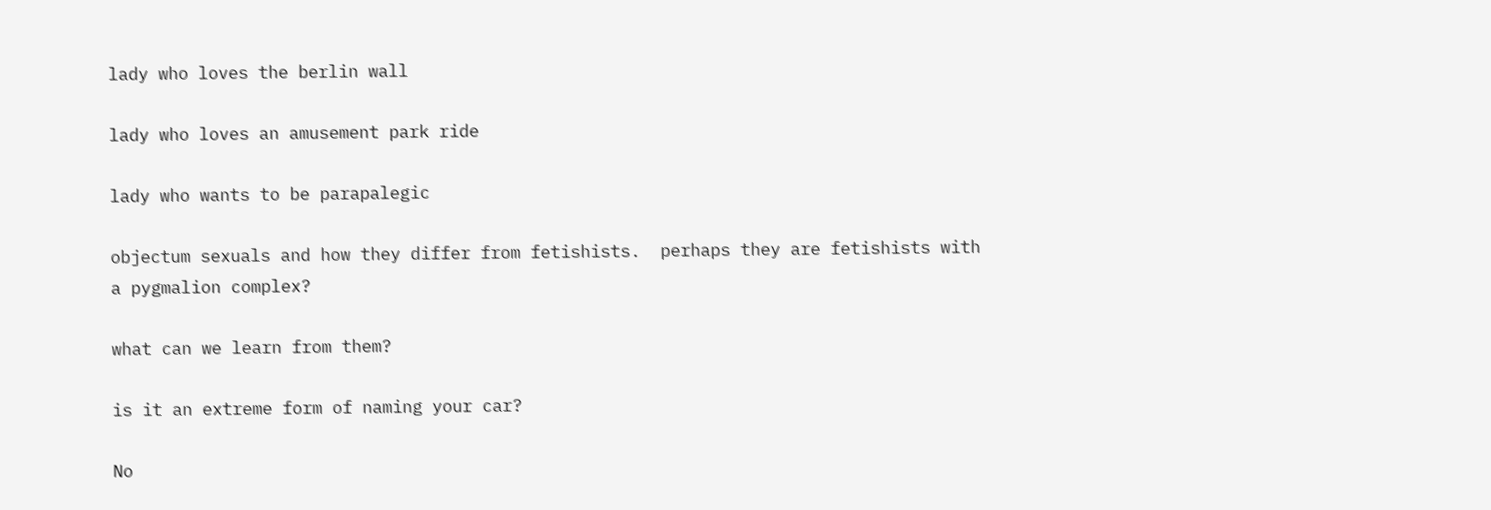lady who loves the berlin wall

lady who loves an amusement park ride

lady who wants to be parapalegic

objectum sexuals and how they differ from fetishists.  perhaps they are fetishists with a pygmalion complex?

what can we learn from them?

is it an extreme form of naming your car?

No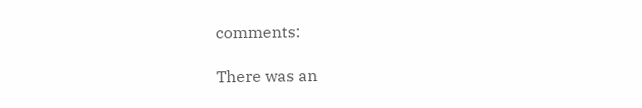comments:

There was an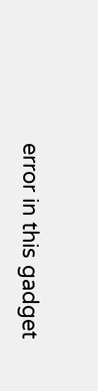error in this gadget